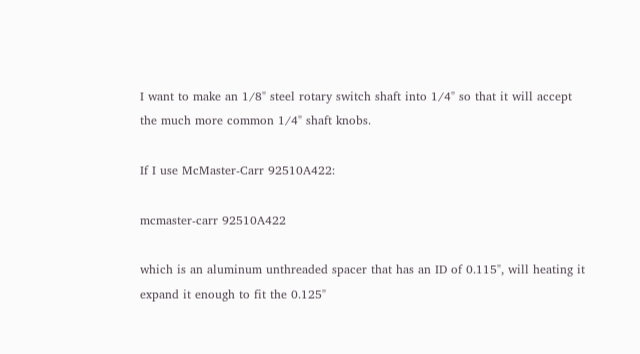I want to make an 1/8" steel rotary switch shaft into 1/4" so that it will accept the much more common 1/4" shaft knobs.

If I use McMaster-Carr 92510A422:

mcmaster-carr 92510A422

which is an aluminum unthreaded spacer that has an ID of 0.115", will heating it expand it enough to fit the 0.125"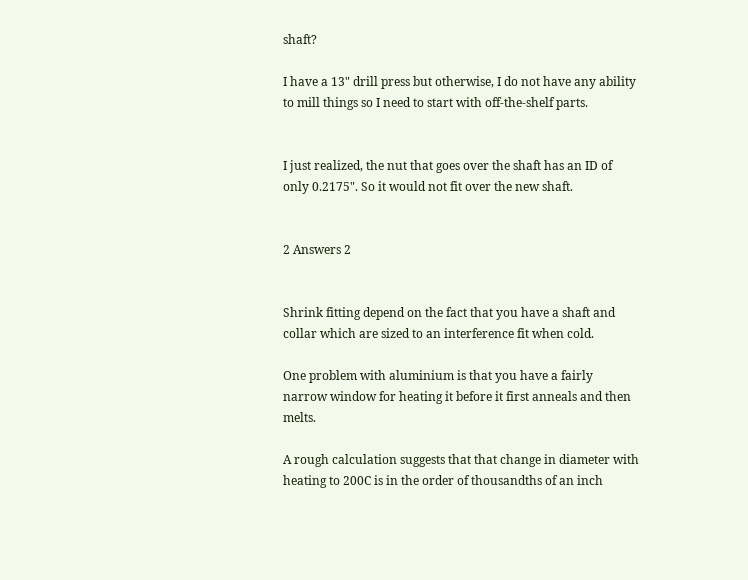shaft?

I have a 13" drill press but otherwise, I do not have any ability to mill things so I need to start with off-the-shelf parts.


I just realized, the nut that goes over the shaft has an ID of only 0.2175". So it would not fit over the new shaft.


2 Answers 2


Shrink fitting depend on the fact that you have a shaft and collar which are sized to an interference fit when cold.

One problem with aluminium is that you have a fairly narrow window for heating it before it first anneals and then melts.

A rough calculation suggests that that change in diameter with heating to 200C is in the order of thousandths of an inch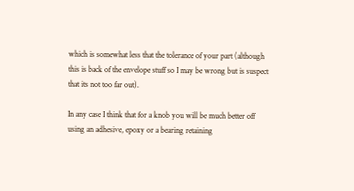which is somewhat less that the tolerance of your part (although this is back of the envelope stuff so I may be wrong but is suspect that its not too far out).

In any case I think that for a knob you will be much better off using an adhesive, epoxy or a bearing retaining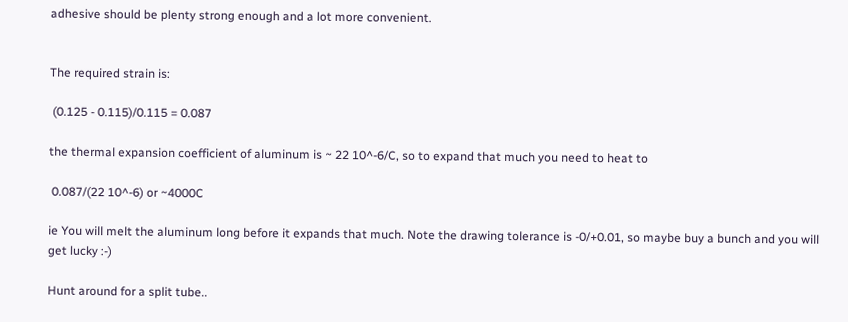adhesive should be plenty strong enough and a lot more convenient.


The required strain is:

 (0.125 - 0.115)/0.115 = 0.087

the thermal expansion coefficient of aluminum is ~ 22 10^-6/C, so to expand that much you need to heat to

 0.087/(22 10^-6) or ~4000C

ie You will melt the aluminum long before it expands that much. Note the drawing tolerance is -0/+0.01, so maybe buy a bunch and you will get lucky :-)

Hunt around for a split tube..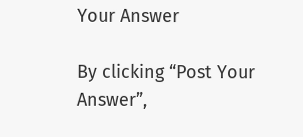Your Answer

By clicking “Post Your Answer”,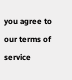you agree to our terms of service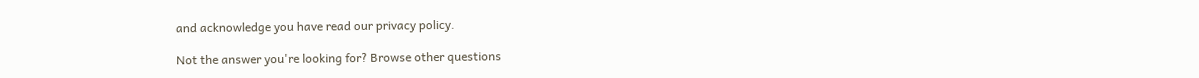and acknowledge you have read our privacy policy.

Not the answer you're looking for? Browse other questions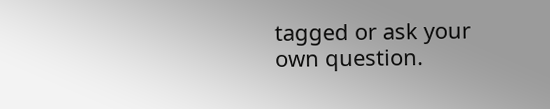tagged or ask your own question.